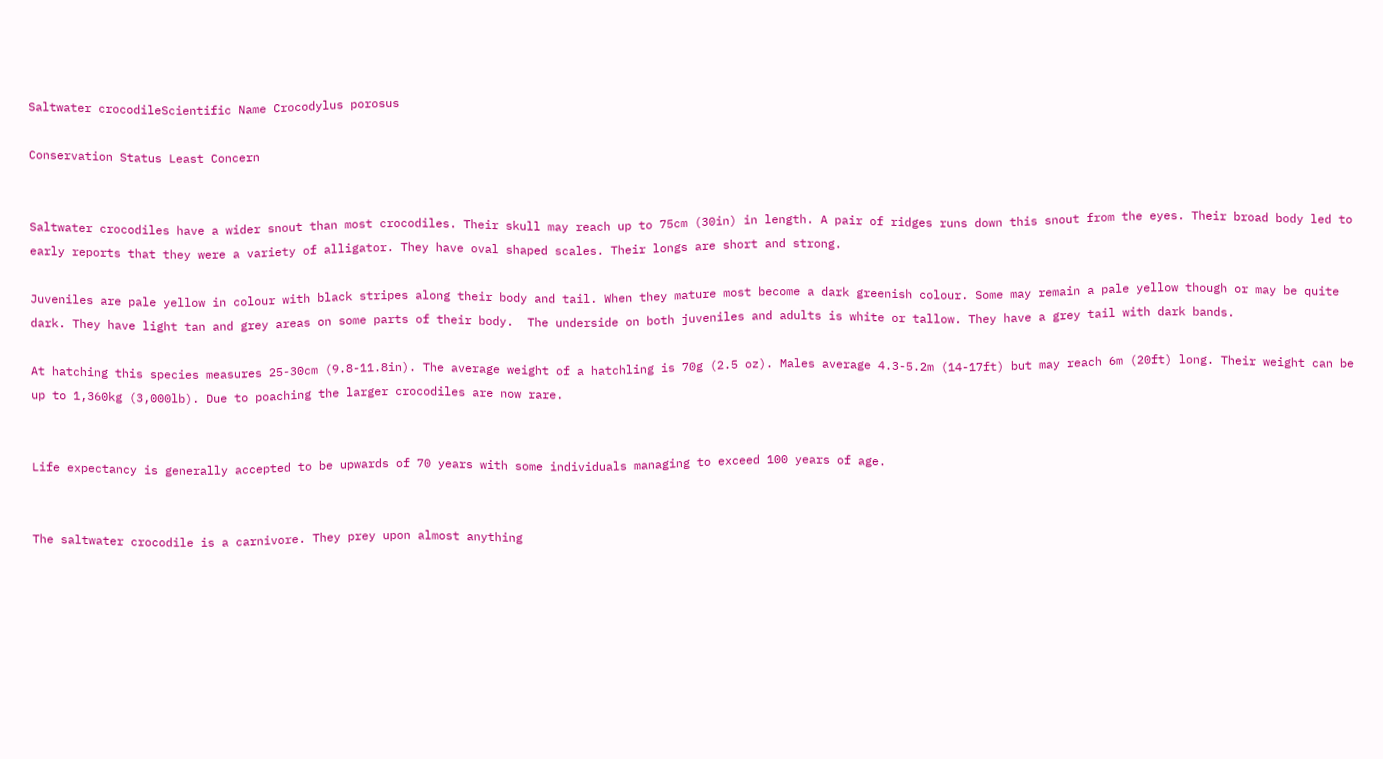Saltwater crocodileScientific Name Crocodylus porosus

Conservation Status Least Concern


Saltwater crocodiles have a wider snout than most crocodiles. Their skull may reach up to 75cm (30in) in length. A pair of ridges runs down this snout from the eyes. Their broad body led to early reports that they were a variety of alligator. They have oval shaped scales. Their longs are short and strong.

Juveniles are pale yellow in colour with black stripes along their body and tail. When they mature most become a dark greenish colour. Some may remain a pale yellow though or may be quite dark. They have light tan and grey areas on some parts of their body.  The underside on both juveniles and adults is white or tallow. They have a grey tail with dark bands.

At hatching this species measures 25-30cm (9.8-11.8in). The average weight of a hatchling is 70g (2.5 oz). Males average 4.3-5.2m (14-17ft) but may reach 6m (20ft) long. Their weight can be up to 1,360kg (3,000lb). Due to poaching the larger crocodiles are now rare.


Life expectancy is generally accepted to be upwards of 70 years with some individuals managing to exceed 100 years of age.


The saltwater crocodile is a carnivore. They prey upon almost anything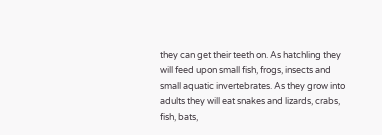they can get their teeth on. As hatchling they will feed upon small fish, frogs, insects and small aquatic invertebrates. As they grow into adults they will eat snakes and lizards, crabs, fish, bats,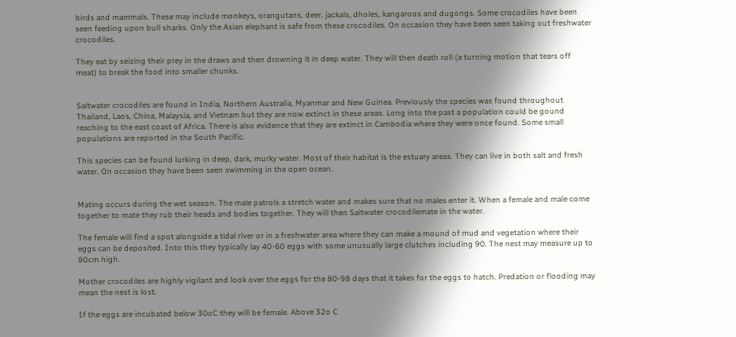birds and mammals. These may include monkeys, orangutans, deer, jackals, dholes, kangaroos and dugongs. Some crocodiles have been seen feeding upon bull sharks. Only the Asian elephant is safe from these crocodiles. On occasion they have been seen taking out freshwater crocodiles.

They eat by seizing their prey in the draws and then drowning it in deep water. They will then death roll (a turning motion that tears off meat) to break the food into smaller chunks.


Saltwater crocodiles are found in India, Northern Australia, Myanmar and New Guinea. Previously the species was found throughout Thailand, Laos, China, Malaysia, and Vietnam but they are now extinct in these areas. Long into the past a population could be gound reaching to the east coast of Africa. There is also evidence that they are extinct in Cambodia where they were once found. Some small populations are reported in the South Pacific.

This species can be found lurking in deep, dark, murky water. Most of their habitat is the estuary areas. They can live in both salt and fresh water. On occasion they have been seen swimming in the open ocean.


Mating occurs during the wet season. The male patrols a stretch water and makes sure that no males enter it. When a female and male come together to mate they rub their heads and bodies together. They will then Saltwater crocodilemate in the water.

The female will find a spot alongside a tidal river or in a freshwater area where they can make a mound of mud and vegetation where their eggs can be deposited. Into this they typically lay 40-60 eggs with some unusually large clutches including 90. The nest may measure up to 80cm high.

Mother crocodiles are highly vigilant and look over the eggs for the 80-98 days that it takes for the eggs to hatch. Predation or flooding may mean the nest is lost.

If the eggs are incubated below 30oC they will be female. Above 32o C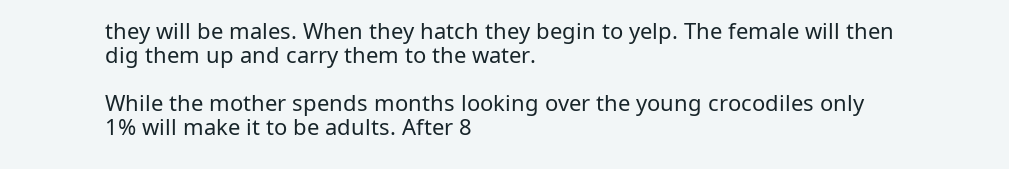they will be males. When they hatch they begin to yelp. The female will then dig them up and carry them to the water.

While the mother spends months looking over the young crocodiles only 1% will make it to be adults. After 8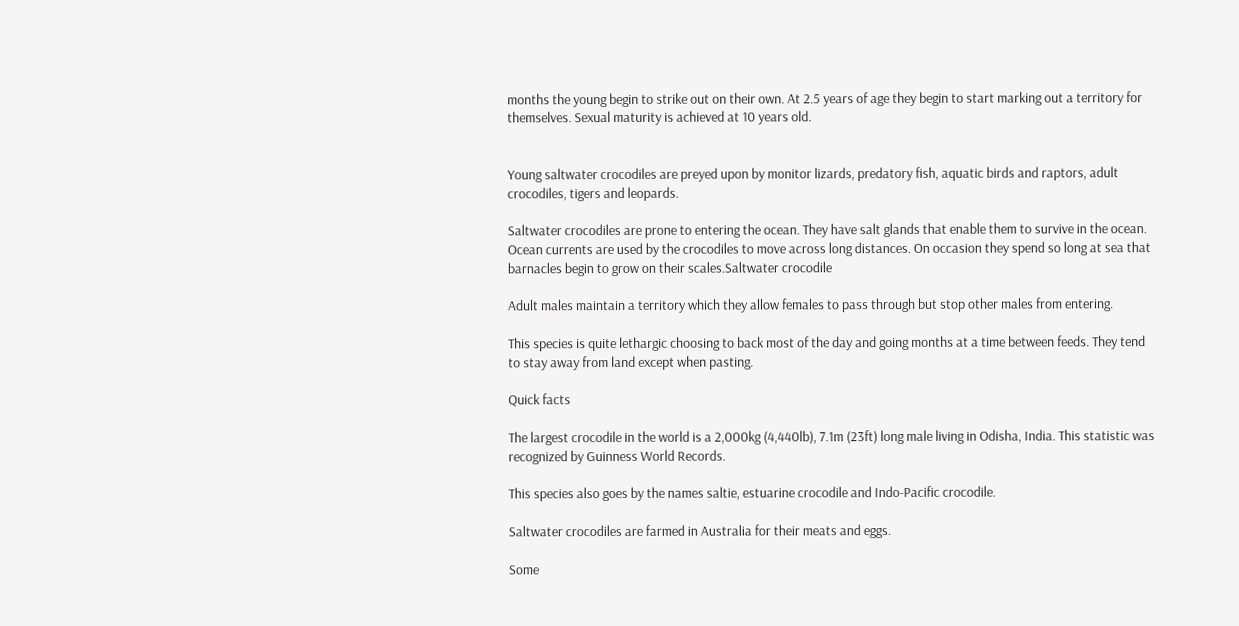months the young begin to strike out on their own. At 2.5 years of age they begin to start marking out a territory for themselves. Sexual maturity is achieved at 10 years old.


Young saltwater crocodiles are preyed upon by monitor lizards, predatory fish, aquatic birds and raptors, adult crocodiles, tigers and leopards.

Saltwater crocodiles are prone to entering the ocean. They have salt glands that enable them to survive in the ocean. Ocean currents are used by the crocodiles to move across long distances. On occasion they spend so long at sea that barnacles begin to grow on their scales.Saltwater crocodile

Adult males maintain a territory which they allow females to pass through but stop other males from entering.

This species is quite lethargic choosing to back most of the day and going months at a time between feeds. They tend to stay away from land except when pasting.

Quick facts

The largest crocodile in the world is a 2,000kg (4,440lb), 7.1m (23ft) long male living in Odisha, India. This statistic was recognized by Guinness World Records.

This species also goes by the names saltie, estuarine crocodile and Indo-Pacific crocodile.

Saltwater crocodiles are farmed in Australia for their meats and eggs.

Some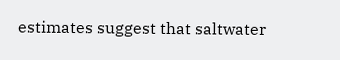estimates suggest that saltwater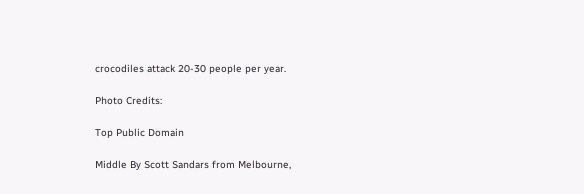crocodiles attack 20-30 people per year.

Photo Credits:

Top Public Domain

Middle By Scott Sandars from Melbourne,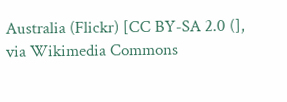Australia (Flickr) [CC BY-SA 2.0 (], via Wikimedia Commons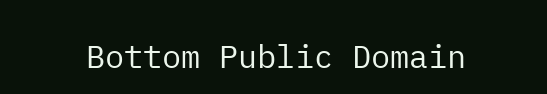Bottom Public Domain